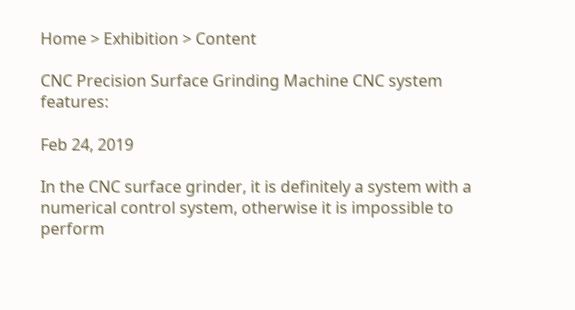Home > Exhibition > Content

CNC Precision Surface Grinding Machine CNC system features:

Feb 24, 2019

In the CNC surface grinder, it is definitely a system with a numerical control system, otherwise it is impossible to perform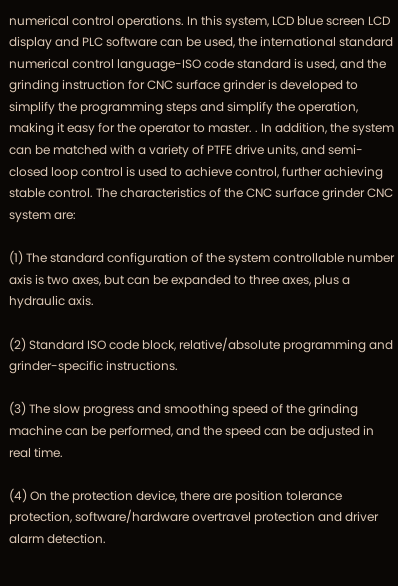numerical control operations. In this system, LCD blue screen LCD display and PLC software can be used, the international standard numerical control language-ISO code standard is used, and the grinding instruction for CNC surface grinder is developed to simplify the programming steps and simplify the operation, making it easy for the operator to master. . In addition, the system can be matched with a variety of PTFE drive units, and semi-closed loop control is used to achieve control, further achieving stable control. The characteristics of the CNC surface grinder CNC system are:

(1) The standard configuration of the system controllable number axis is two axes, but can be expanded to three axes, plus a hydraulic axis.

(2) Standard ISO code block, relative/absolute programming and grinder-specific instructions.

(3) The slow progress and smoothing speed of the grinding machine can be performed, and the speed can be adjusted in real time.

(4) On the protection device, there are position tolerance protection, software/hardware overtravel protection and driver alarm detection.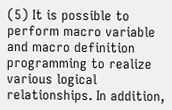(5) It is possible to perform macro variable and macro definition programming to realize various logical relationships. In addition,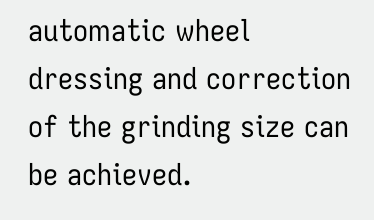automatic wheel dressing and correction of the grinding size can be achieved.